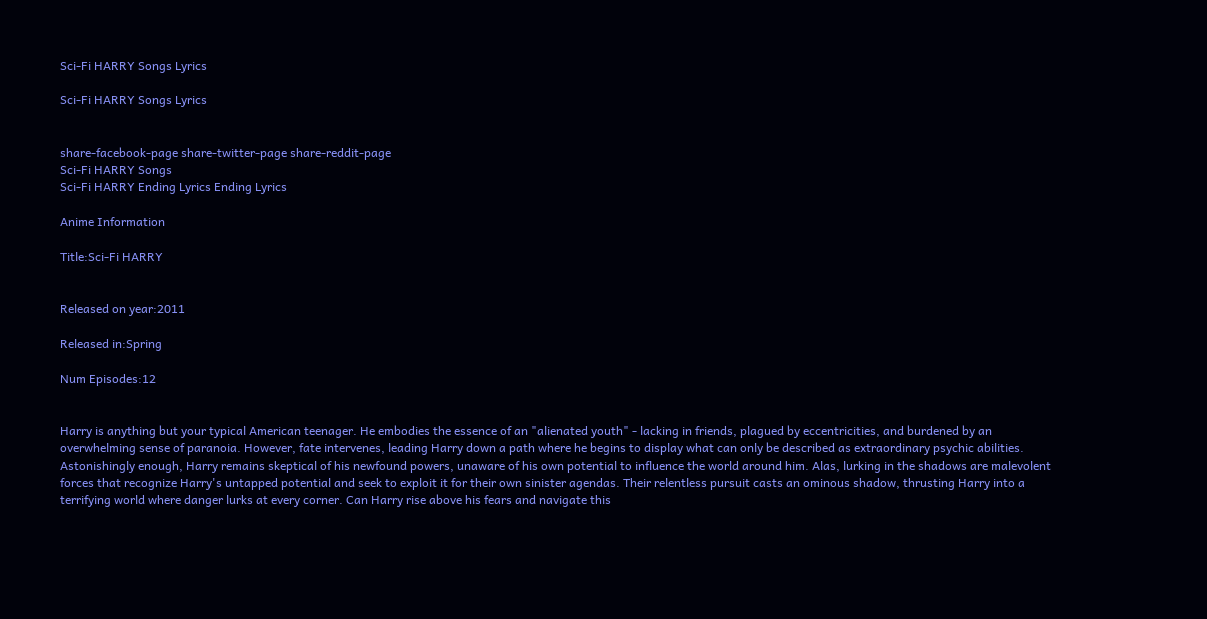Sci-Fi HARRY Songs Lyrics

Sci-Fi HARRY Songs Lyrics


share-facebook-page share-twitter-page share-reddit-page
Sci-Fi HARRY Songs
Sci-Fi HARRY Ending Lyrics Ending Lyrics

Anime Information

Title:Sci-Fi HARRY


Released on year:2011

Released in:Spring

Num Episodes:12


Harry is anything but your typical American teenager. He embodies the essence of an "alienated youth" - lacking in friends, plagued by eccentricities, and burdened by an overwhelming sense of paranoia. However, fate intervenes, leading Harry down a path where he begins to display what can only be described as extraordinary psychic abilities. Astonishingly enough, Harry remains skeptical of his newfound powers, unaware of his own potential to influence the world around him. Alas, lurking in the shadows are malevolent forces that recognize Harry's untapped potential and seek to exploit it for their own sinister agendas. Their relentless pursuit casts an ominous shadow, thrusting Harry into a terrifying world where danger lurks at every corner. Can Harry rise above his fears and navigate this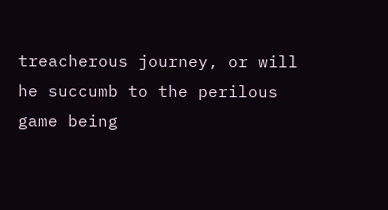treacherous journey, or will he succumb to the perilous game being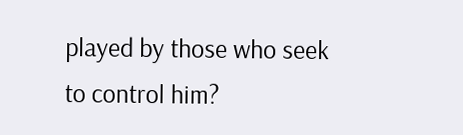played by those who seek to control him?